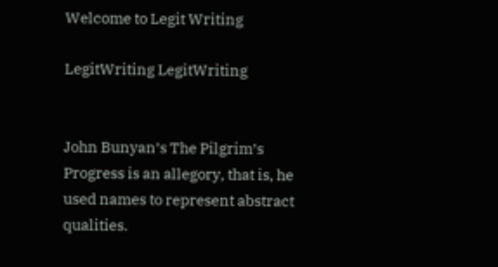Welcome to Legit Writing

LegitWriting LegitWriting


John Bunyan’s The Pilgrim’s Progress is an allegory, that is, he used names to represent abstract qualities.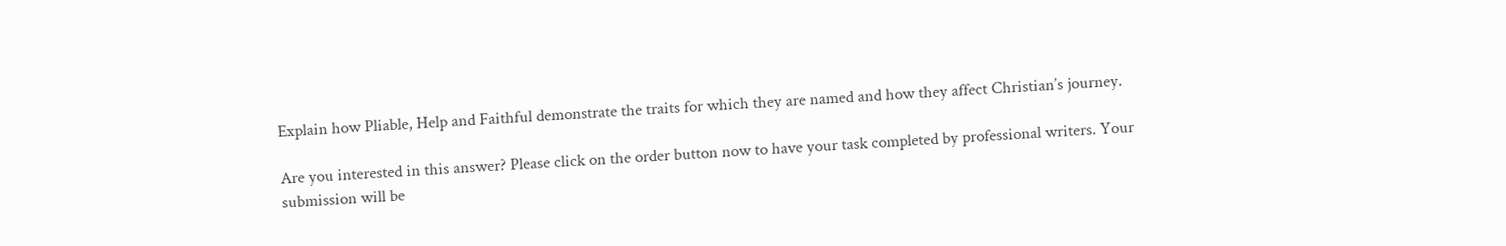Explain how Pliable, Help and Faithful demonstrate the traits for which they are named and how they affect Christian’s journey.

Are you interested in this answer? Please click on the order button now to have your task completed by professional writers. Your submission will be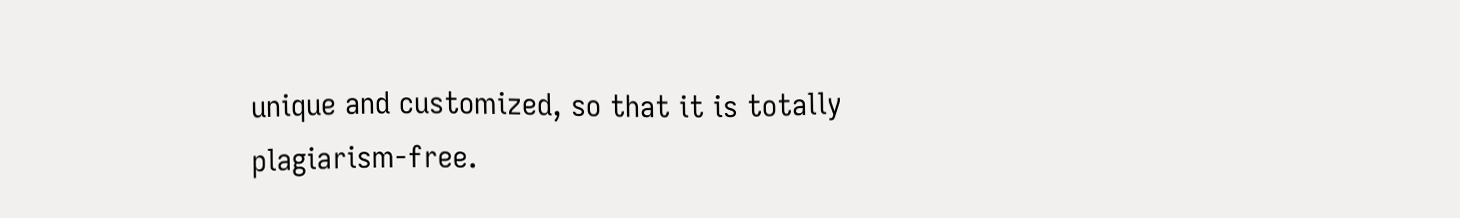unique and customized, so that it is totally plagiarism-free.